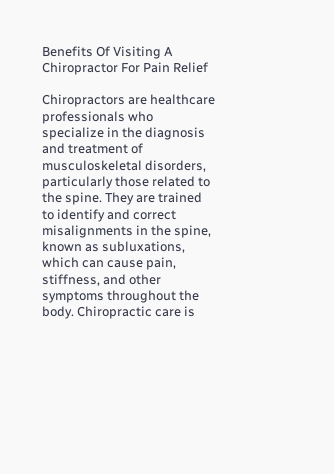Benefits Of Visiting A Chiropractor For Pain Relief

Chiropractors are healthcare professionals who specialize in the diagnosis and treatment of musculoskeletal disorders, particularly those related to the spine. They are trained to identify and correct misalignments in the spine, known as subluxations, which can cause pain, stiffness, and other symptoms throughout the body. Chiropractic care is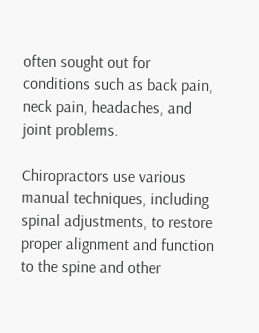often sought out for conditions such as back pain, neck pain, headaches, and joint problems.

Chiropractors use various manual techniques, including spinal adjustments, to restore proper alignment and function to the spine and other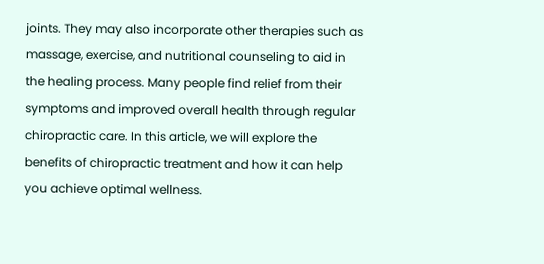joints. They may also incorporate other therapies such as massage, exercise, and nutritional counseling to aid in the healing process. Many people find relief from their symptoms and improved overall health through regular chiropractic care. In this article, we will explore the benefits of chiropractic treatment and how it can help you achieve optimal wellness.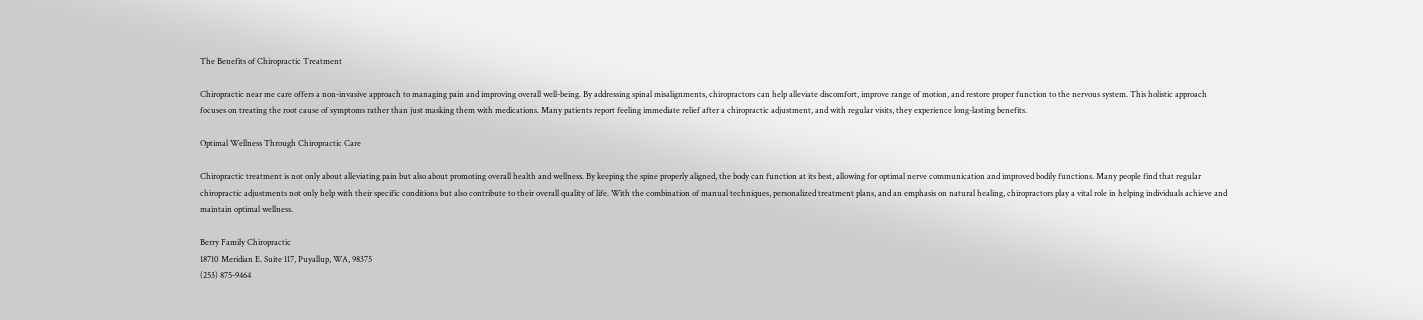The Benefits of Chiropractic Treatment

Chiropractic near me care offers a non-invasive approach to managing pain and improving overall well-being. By addressing spinal misalignments, chiropractors can help alleviate discomfort, improve range of motion, and restore proper function to the nervous system. This holistic approach focuses on treating the root cause of symptoms rather than just masking them with medications. Many patients report feeling immediate relief after a chiropractic adjustment, and with regular visits, they experience long-lasting benefits.

Optimal Wellness Through Chiropractic Care

Chiropractic treatment is not only about alleviating pain but also about promoting overall health and wellness. By keeping the spine properly aligned, the body can function at its best, allowing for optimal nerve communication and improved bodily functions. Many people find that regular chiropractic adjustments not only help with their specific conditions but also contribute to their overall quality of life. With the combination of manual techniques, personalized treatment plans, and an emphasis on natural healing, chiropractors play a vital role in helping individuals achieve and maintain optimal wellness.

Berry Family Chiropractic
18710 Meridian E. Suite 117, Puyallup, WA, 98375
(253) 875-9464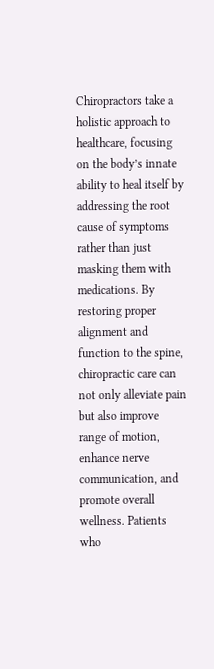Chiropractors take a holistic approach to healthcare, focusing on the body’s innate ability to heal itself by addressing the root cause of symptoms rather than just masking them with medications. By restoring proper alignment and function to the spine, chiropractic care can not only alleviate pain but also improve range of motion, enhance nerve communication, and promote overall wellness. Patients who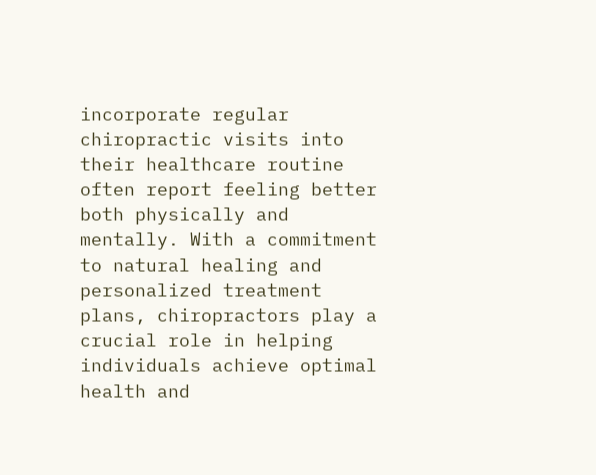incorporate regular chiropractic visits into their healthcare routine often report feeling better both physically and mentally. With a commitment to natural healing and personalized treatment plans, chiropractors play a crucial role in helping individuals achieve optimal health and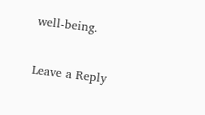well-being.

Leave a Reply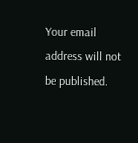Your email address will not be published.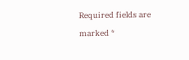Required fields are marked *